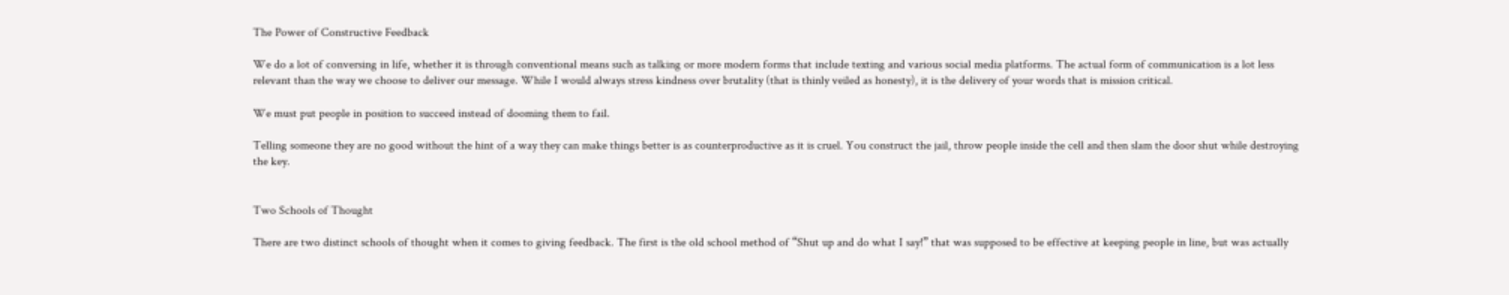The Power of Constructive Feedback

We do a lot of conversing in life, whether it is through conventional means such as talking or more modern forms that include texting and various social media platforms. The actual form of communication is a lot less relevant than the way we choose to deliver our message. While I would always stress kindness over brutality (that is thinly veiled as honesty), it is the delivery of your words that is mission critical.

We must put people in position to succeed instead of dooming them to fail.

Telling someone they are no good without the hint of a way they can make things better is as counterproductive as it is cruel. You construct the jail, throw people inside the cell and then slam the door shut while destroying the key.


Two Schools of Thought

There are two distinct schools of thought when it comes to giving feedback. The first is the old school method of “Shut up and do what I say!” that was supposed to be effective at keeping people in line, but was actually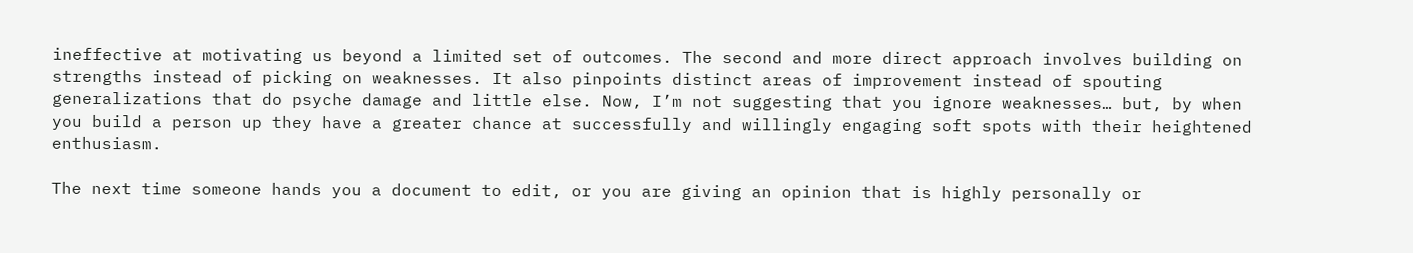ineffective at motivating us beyond a limited set of outcomes. The second and more direct approach involves building on strengths instead of picking on weaknesses. It also pinpoints distinct areas of improvement instead of spouting generalizations that do psyche damage and little else. Now, I’m not suggesting that you ignore weaknesses… but, by when you build a person up they have a greater chance at successfully and willingly engaging soft spots with their heightened enthusiasm.

The next time someone hands you a document to edit, or you are giving an opinion that is highly personally or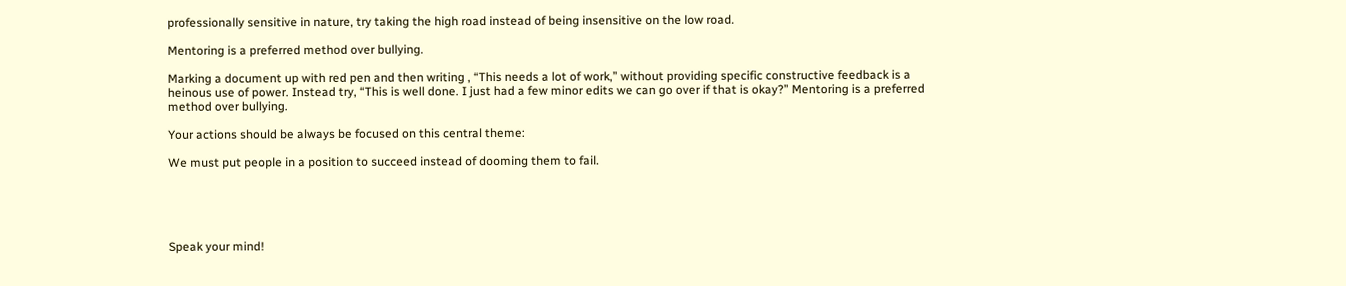professionally sensitive in nature, try taking the high road instead of being insensitive on the low road.

Mentoring is a preferred method over bullying.

Marking a document up with red pen and then writing , “This needs a lot of work,” without providing specific constructive feedback is a heinous use of power. Instead try, “This is well done. I just had a few minor edits we can go over if that is okay?” Mentoring is a preferred method over bullying.

Your actions should be always be focused on this central theme:

We must put people in a position to succeed instead of dooming them to fail.





Speak your mind!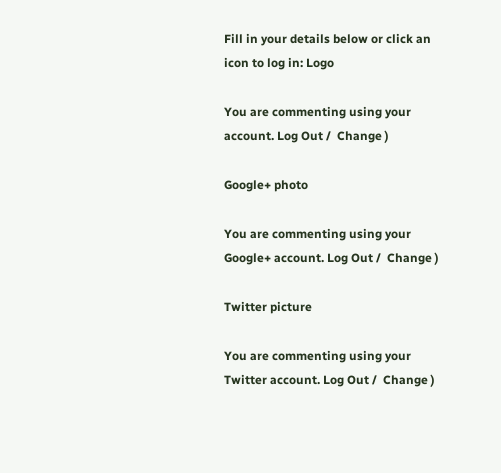Fill in your details below or click an icon to log in: Logo

You are commenting using your account. Log Out /  Change )

Google+ photo

You are commenting using your Google+ account. Log Out /  Change )

Twitter picture

You are commenting using your Twitter account. Log Out /  Change )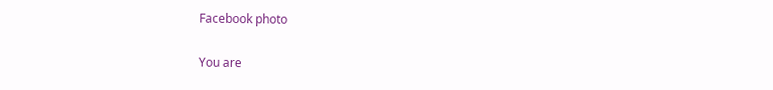Facebook photo

You are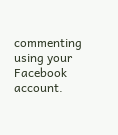commenting using your Facebook account.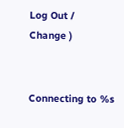Log Out /  Change )


Connecting to %s